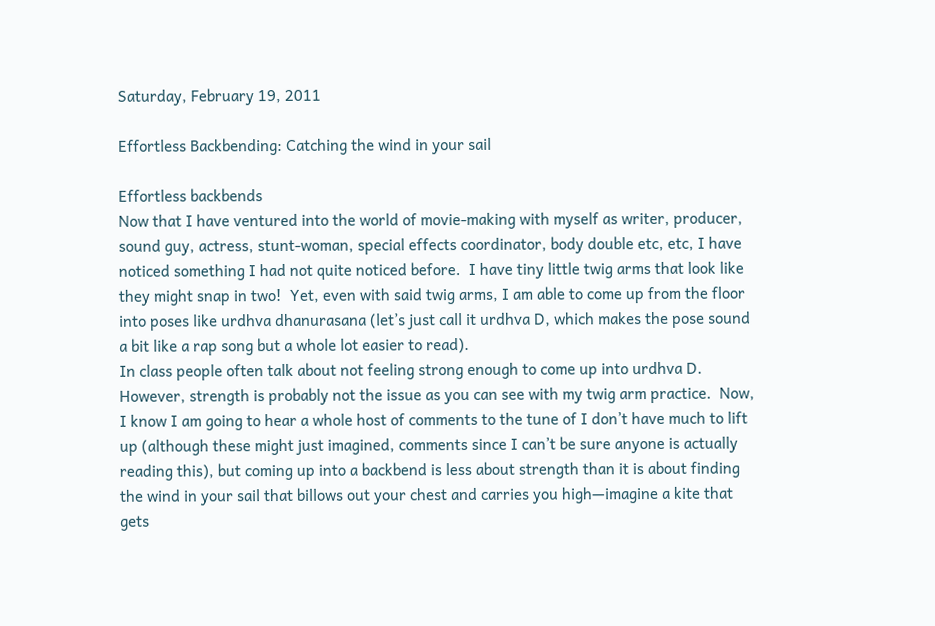Saturday, February 19, 2011

Effortless Backbending: Catching the wind in your sail

Effortless backbends
Now that I have ventured into the world of movie-making with myself as writer, producer, sound guy, actress, stunt-woman, special effects coordinator, body double etc, etc, I have noticed something I had not quite noticed before.  I have tiny little twig arms that look like they might snap in two!  Yet, even with said twig arms, I am able to come up from the floor into poses like urdhva dhanurasana (let’s just call it urdhva D, which makes the pose sound a bit like a rap song but a whole lot easier to read).
In class people often talk about not feeling strong enough to come up into urdhva D.  However, strength is probably not the issue as you can see with my twig arm practice.  Now, I know I am going to hear a whole host of comments to the tune of I don’t have much to lift up (although these might just imagined, comments since I can’t be sure anyone is actually reading this), but coming up into a backbend is less about strength than it is about finding the wind in your sail that billows out your chest and carries you high—imagine a kite that gets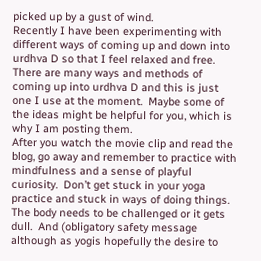picked up by a gust of wind.
Recently I have been experimenting with different ways of coming up and down into urdhva D so that I feel relaxed and free.   There are many ways and methods of coming up into urdhva D and this is just one I use at the moment.  Maybe some of the ideas might be helpful for you, which is why I am posting them.
After you watch the movie clip and read the blog, go away and remember to practice with mindfulness and a sense of playful curiosity.  Don’t get stuck in your yoga practice and stuck in ways of doing things.  The body needs to be challenged or it gets dull.  And (obligatory safety message although as yogis hopefully the desire to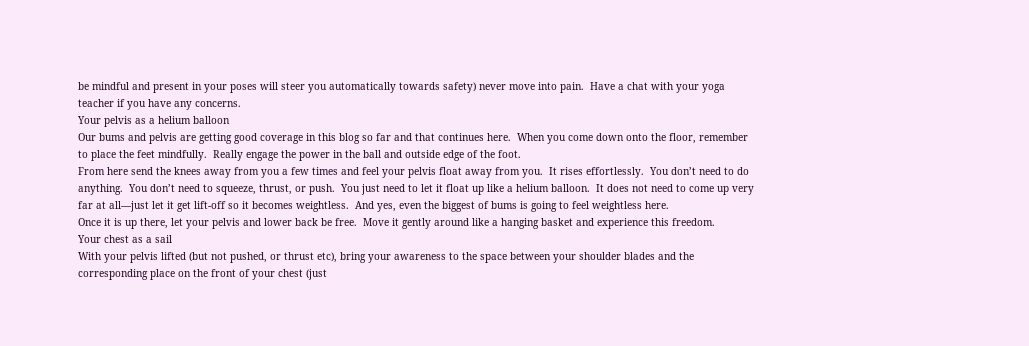be mindful and present in your poses will steer you automatically towards safety) never move into pain.  Have a chat with your yoga teacher if you have any concerns.
Your pelvis as a helium balloon
Our bums and pelvis are getting good coverage in this blog so far and that continues here.  When you come down onto the floor, remember to place the feet mindfully.  Really engage the power in the ball and outside edge of the foot.
From here send the knees away from you a few times and feel your pelvis float away from you.  It rises effortlessly.  You don’t need to do anything.  You don’t need to squeeze, thrust, or push.  You just need to let it float up like a helium balloon.  It does not need to come up very far at all—just let it get lift-off so it becomes weightless.  And yes, even the biggest of bums is going to feel weightless here.
Once it is up there, let your pelvis and lower back be free.  Move it gently around like a hanging basket and experience this freedom.
Your chest as a sail
With your pelvis lifted (but not pushed, or thrust etc), bring your awareness to the space between your shoulder blades and the corresponding place on the front of your chest (just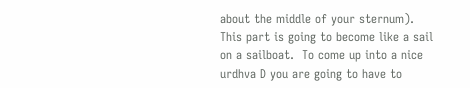about the middle of your sternum).  This part is going to become like a sail on a sailboat.  To come up into a nice urdhva D you are going to have to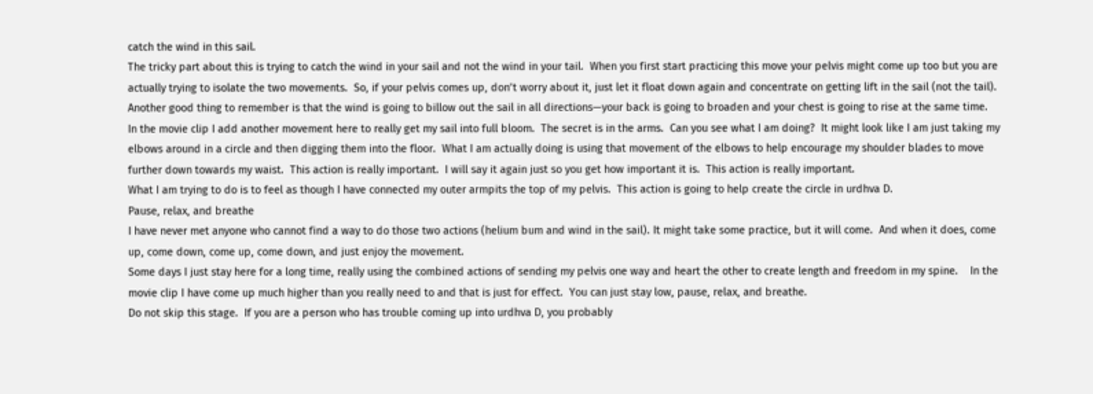catch the wind in this sail.
The tricky part about this is trying to catch the wind in your sail and not the wind in your tail.  When you first start practicing this move your pelvis might come up too but you are actually trying to isolate the two movements.  So, if your pelvis comes up, don’t worry about it, just let it float down again and concentrate on getting lift in the sail (not the tail).
Another good thing to remember is that the wind is going to billow out the sail in all directions—your back is going to broaden and your chest is going to rise at the same time.
In the movie clip I add another movement here to really get my sail into full bloom.  The secret is in the arms.  Can you see what I am doing?  It might look like I am just taking my elbows around in a circle and then digging them into the floor.  What I am actually doing is using that movement of the elbows to help encourage my shoulder blades to move further down towards my waist.  This action is really important.  I will say it again just so you get how important it is.  This action is really important.
What I am trying to do is to feel as though I have connected my outer armpits the top of my pelvis.  This action is going to help create the circle in urdhva D.
Pause, relax, and breathe
I have never met anyone who cannot find a way to do those two actions (helium bum and wind in the sail). It might take some practice, but it will come.  And when it does, come up, come down, come up, come down, and just enjoy the movement.
Some days I just stay here for a long time, really using the combined actions of sending my pelvis one way and heart the other to create length and freedom in my spine.    In the movie clip I have come up much higher than you really need to and that is just for effect.  You can just stay low, pause, relax, and breathe.
Do not skip this stage.  If you are a person who has trouble coming up into urdhva D, you probably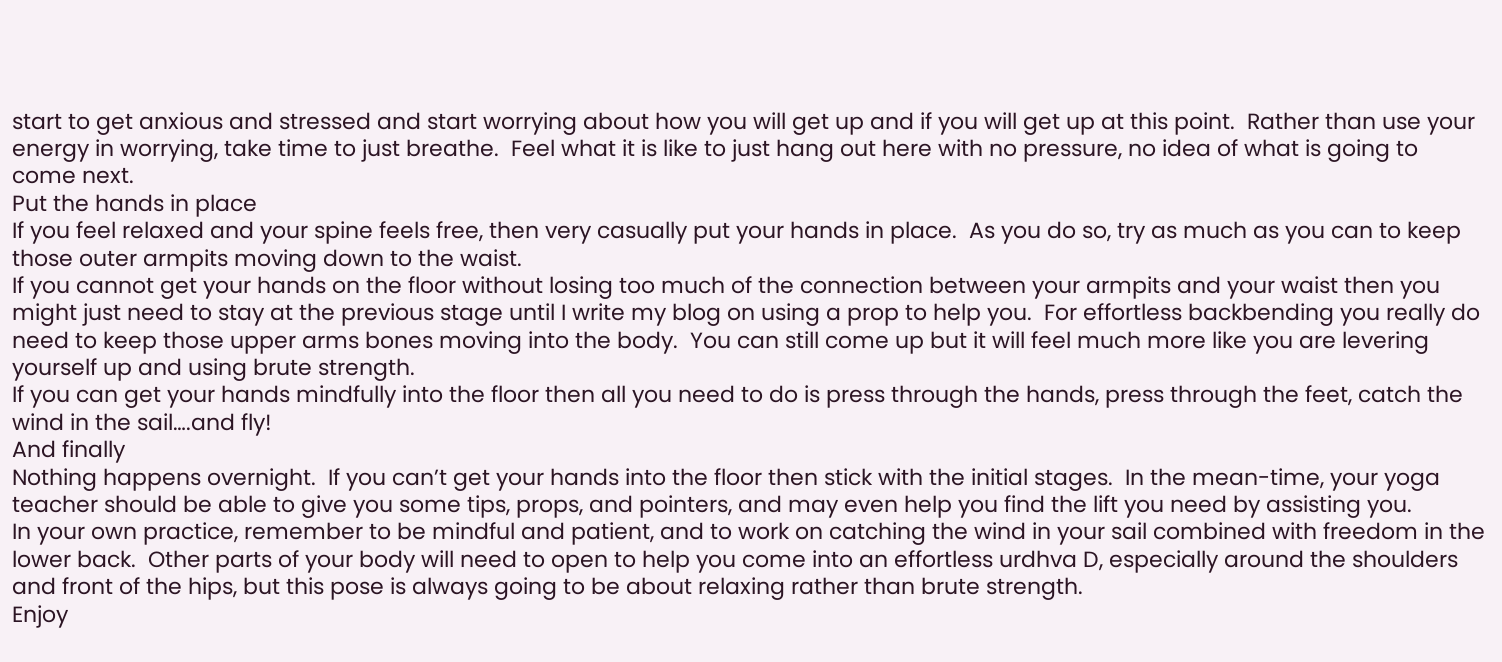start to get anxious and stressed and start worrying about how you will get up and if you will get up at this point.  Rather than use your energy in worrying, take time to just breathe.  Feel what it is like to just hang out here with no pressure, no idea of what is going to come next.
Put the hands in place
If you feel relaxed and your spine feels free, then very casually put your hands in place.  As you do so, try as much as you can to keep those outer armpits moving down to the waist.
If you cannot get your hands on the floor without losing too much of the connection between your armpits and your waist then you might just need to stay at the previous stage until I write my blog on using a prop to help you.  For effortless backbending you really do need to keep those upper arms bones moving into the body.  You can still come up but it will feel much more like you are levering yourself up and using brute strength.
If you can get your hands mindfully into the floor then all you need to do is press through the hands, press through the feet, catch the wind in the sail….and fly!
And finally
Nothing happens overnight.  If you can’t get your hands into the floor then stick with the initial stages.  In the mean-time, your yoga teacher should be able to give you some tips, props, and pointers, and may even help you find the lift you need by assisting you.
In your own practice, remember to be mindful and patient, and to work on catching the wind in your sail combined with freedom in the lower back.  Other parts of your body will need to open to help you come into an effortless urdhva D, especially around the shoulders and front of the hips, but this pose is always going to be about relaxing rather than brute strength.
Enjoy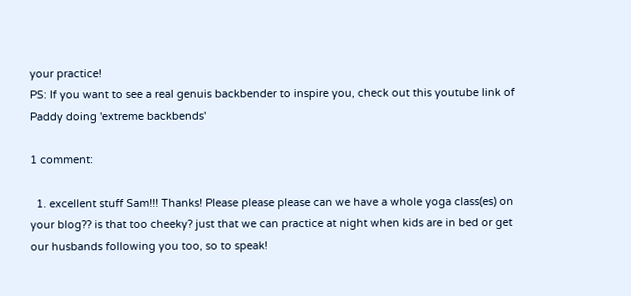your practice!
PS: If you want to see a real genuis backbender to inspire you, check out this youtube link of Paddy doing 'extreme backbends'

1 comment:

  1. excellent stuff Sam!!! Thanks! Please please please can we have a whole yoga class(es) on your blog?? is that too cheeky? just that we can practice at night when kids are in bed or get our husbands following you too, so to speak!